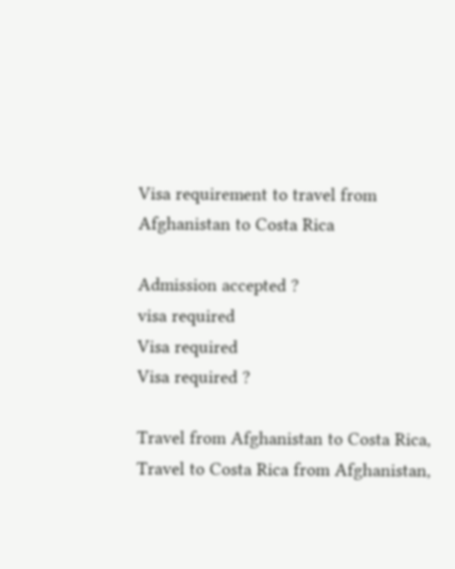Visa requirement to travel from Afghanistan to Costa Rica

Admission accepted ?
visa required
Visa required
Visa required ?

Travel from Afghanistan to Costa Rica, Travel to Costa Rica from Afghanistan,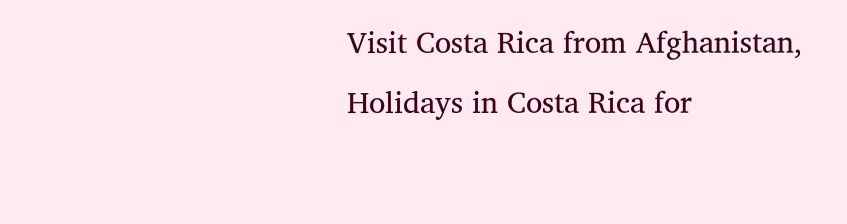Visit Costa Rica from Afghanistan, Holidays in Costa Rica for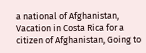a national of Afghanistan, Vacation in Costa Rica for a citizen of Afghanistan, Going to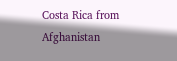Costa Rica from Afghanistan